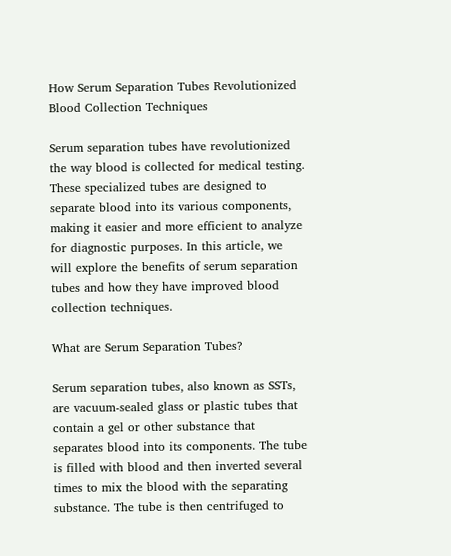How Serum Separation Tubes Revolutionized Blood Collection Techniques

Serum separation tubes have revolutionized the way blood is collected for medical testing. These specialized tubes are designed to separate blood into its various components, making it easier and more efficient to analyze for diagnostic purposes. In this article, we will explore the benefits of serum separation tubes and how they have improved blood collection techniques.

What are Serum Separation Tubes?

Serum separation tubes, also known as SSTs, are vacuum-sealed glass or plastic tubes that contain a gel or other substance that separates blood into its components. The tube is filled with blood and then inverted several times to mix the blood with the separating substance. The tube is then centrifuged to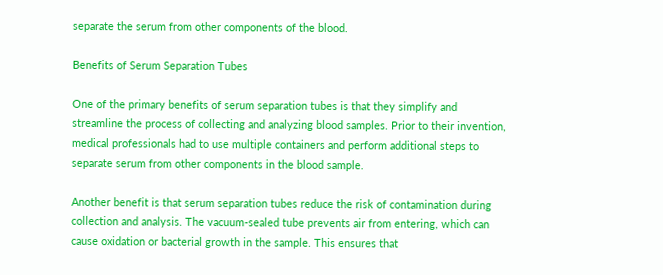separate the serum from other components of the blood.

Benefits of Serum Separation Tubes

One of the primary benefits of serum separation tubes is that they simplify and streamline the process of collecting and analyzing blood samples. Prior to their invention, medical professionals had to use multiple containers and perform additional steps to separate serum from other components in the blood sample.

Another benefit is that serum separation tubes reduce the risk of contamination during collection and analysis. The vacuum-sealed tube prevents air from entering, which can cause oxidation or bacterial growth in the sample. This ensures that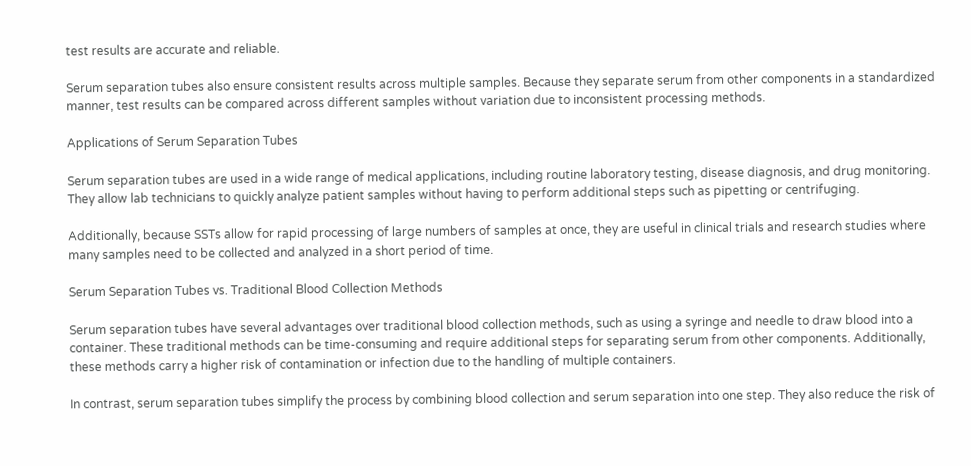test results are accurate and reliable.

Serum separation tubes also ensure consistent results across multiple samples. Because they separate serum from other components in a standardized manner, test results can be compared across different samples without variation due to inconsistent processing methods.

Applications of Serum Separation Tubes

Serum separation tubes are used in a wide range of medical applications, including routine laboratory testing, disease diagnosis, and drug monitoring. They allow lab technicians to quickly analyze patient samples without having to perform additional steps such as pipetting or centrifuging.

Additionally, because SSTs allow for rapid processing of large numbers of samples at once, they are useful in clinical trials and research studies where many samples need to be collected and analyzed in a short period of time.

Serum Separation Tubes vs. Traditional Blood Collection Methods

Serum separation tubes have several advantages over traditional blood collection methods, such as using a syringe and needle to draw blood into a container. These traditional methods can be time-consuming and require additional steps for separating serum from other components. Additionally, these methods carry a higher risk of contamination or infection due to the handling of multiple containers.

In contrast, serum separation tubes simplify the process by combining blood collection and serum separation into one step. They also reduce the risk of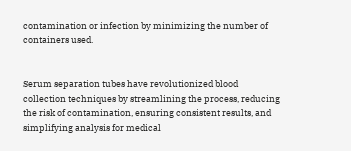contamination or infection by minimizing the number of containers used.


Serum separation tubes have revolutionized blood collection techniques by streamlining the process, reducing the risk of contamination, ensuring consistent results, and simplifying analysis for medical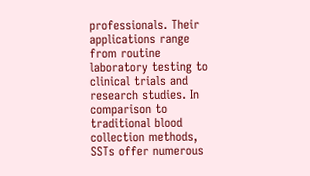professionals. Their applications range from routine laboratory testing to clinical trials and research studies. In comparison to traditional blood collection methods, SSTs offer numerous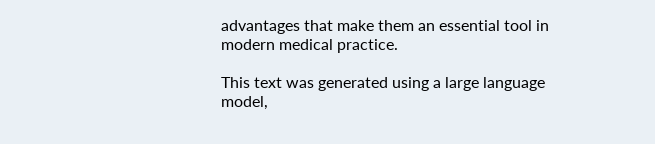advantages that make them an essential tool in modern medical practice.

This text was generated using a large language model,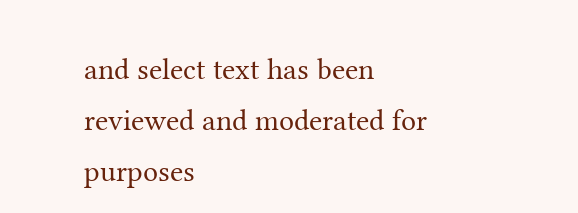and select text has been reviewed and moderated for purposes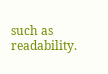such as readability.